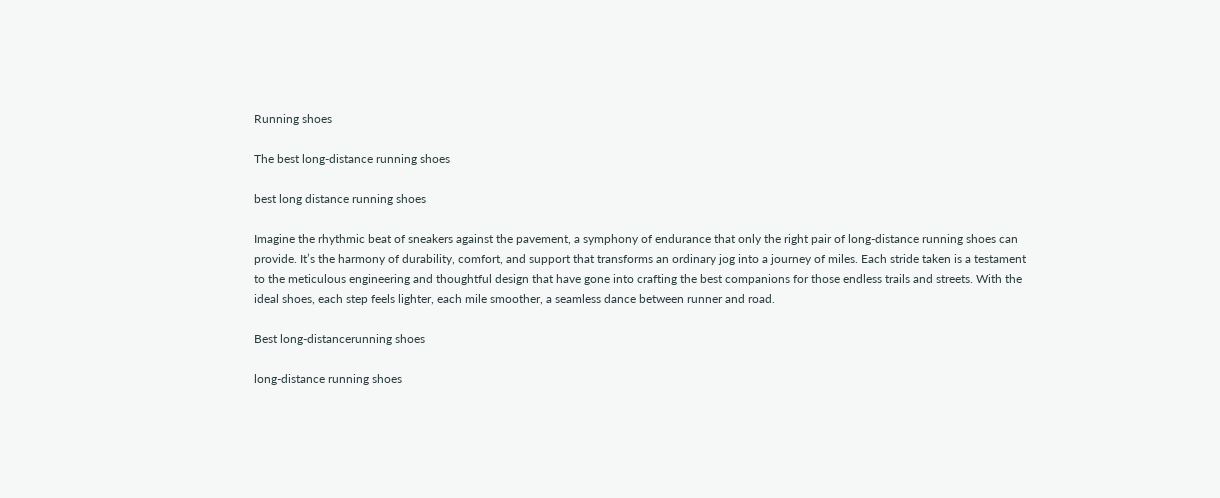Running shoes

The best long-distance running shoes

best long distance running shoes

Imagine the rhythmic beat of sneakers against the pavement, a symphony of endurance that only the right pair of long-distance running shoes can provide. It’s the harmony of durability, comfort, and support that transforms an ordinary jog into a journey of miles. Each stride taken is a testament to the meticulous engineering and thoughtful design that have gone into crafting the best companions for those endless trails and streets. With the ideal shoes, each step feels lighter, each mile smoother, a seamless dance between runner and road.

Best long-distancerunning shoes

long-distance running shoes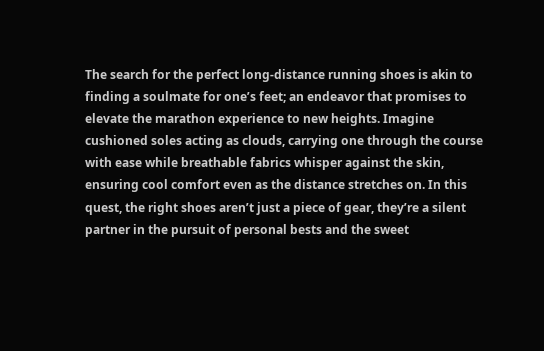The search for the perfect long-distance running shoes is akin to finding a soulmate for one’s feet; an endeavor that promises to elevate the marathon experience to new heights. Imagine cushioned soles acting as clouds, carrying one through the course with ease while breathable fabrics whisper against the skin, ensuring cool comfort even as the distance stretches on. In this quest, the right shoes aren’t just a piece of gear, they’re a silent partner in the pursuit of personal bests and the sweet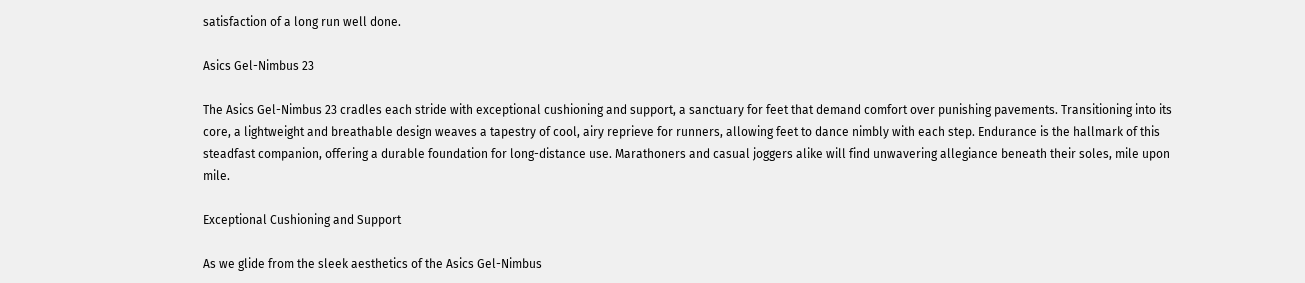satisfaction of a long run well done.

Asics Gel-Nimbus 23

The Asics Gel-Nimbus 23 cradles each stride with exceptional cushioning and support, a sanctuary for feet that demand comfort over punishing pavements. Transitioning into its core, a lightweight and breathable design weaves a tapestry of cool, airy reprieve for runners, allowing feet to dance nimbly with each step. Endurance is the hallmark of this steadfast companion, offering a durable foundation for long-distance use. Marathoners and casual joggers alike will find unwavering allegiance beneath their soles, mile upon mile.

Exceptional Cushioning and Support

As we glide from the sleek aesthetics of the Asics Gel-Nimbus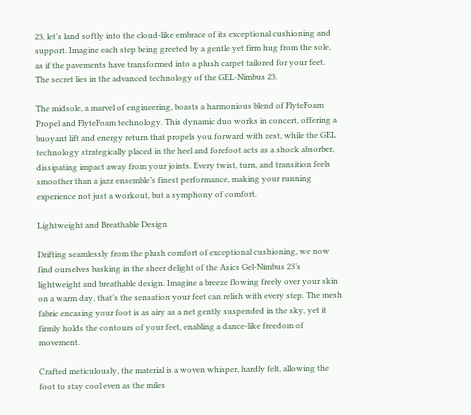23, let’s land softly into the cloud-like embrace of its exceptional cushioning and support. Imagine each step being greeted by a gentle yet firm hug from the sole, as if the pavements have transformed into a plush carpet tailored for your feet. The secret lies in the advanced technology of the GEL-Nimbus 23.

The midsole, a marvel of engineering, boasts a harmonious blend of FlyteFoam Propel and FlyteFoam technology. This dynamic duo works in concert, offering a buoyant lift and energy return that propels you forward with zest, while the GEL technology strategically placed in the heel and forefoot acts as a shock absorber, dissipating impact away from your joints. Every twist, turn, and transition feels smoother than a jazz ensemble’s finest performance, making your running experience not just a workout, but a symphony of comfort.

Lightweight and Breathable Design

Drifting seamlessly from the plush comfort of exceptional cushioning, we now find ourselves basking in the sheer delight of the Asics Gel-Nimbus 23’s lightweight and breathable design. Imagine a breeze flowing freely over your skin on a warm day, that’s the sensation your feet can relish with every step. The mesh fabric encasing your foot is as airy as a net gently suspended in the sky, yet it firmly holds the contours of your feet, enabling a dance-like freedom of movement.

Crafted meticulously, the material is a woven whisper, hardly felt, allowing the foot to stay cool even as the miles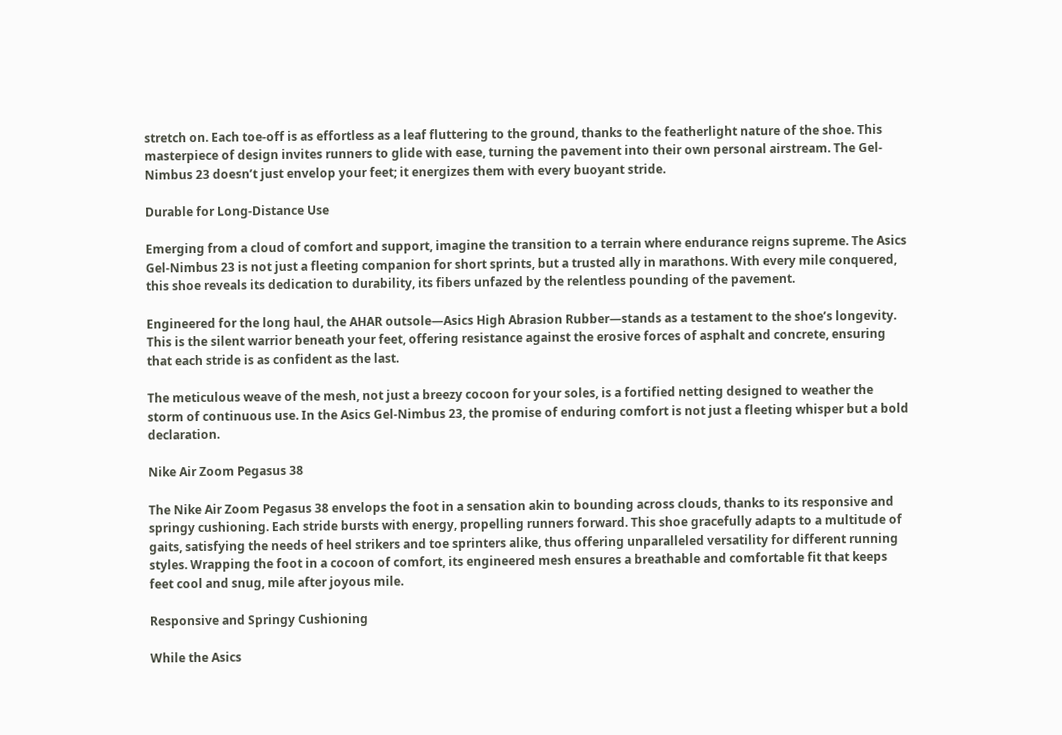stretch on. Each toe-off is as effortless as a leaf fluttering to the ground, thanks to the featherlight nature of the shoe. This masterpiece of design invites runners to glide with ease, turning the pavement into their own personal airstream. The Gel-Nimbus 23 doesn’t just envelop your feet; it energizes them with every buoyant stride.

Durable for Long-Distance Use

Emerging from a cloud of comfort and support, imagine the transition to a terrain where endurance reigns supreme. The Asics Gel-Nimbus 23 is not just a fleeting companion for short sprints, but a trusted ally in marathons. With every mile conquered, this shoe reveals its dedication to durability, its fibers unfazed by the relentless pounding of the pavement.

Engineered for the long haul, the AHAR outsole—Asics High Abrasion Rubber—stands as a testament to the shoe’s longevity. This is the silent warrior beneath your feet, offering resistance against the erosive forces of asphalt and concrete, ensuring that each stride is as confident as the last.

The meticulous weave of the mesh, not just a breezy cocoon for your soles, is a fortified netting designed to weather the storm of continuous use. In the Asics Gel-Nimbus 23, the promise of enduring comfort is not just a fleeting whisper but a bold declaration.

Nike Air Zoom Pegasus 38

The Nike Air Zoom Pegasus 38 envelops the foot in a sensation akin to bounding across clouds, thanks to its responsive and springy cushioning. Each stride bursts with energy, propelling runners forward. This shoe gracefully adapts to a multitude of gaits, satisfying the needs of heel strikers and toe sprinters alike, thus offering unparalleled versatility for different running styles. Wrapping the foot in a cocoon of comfort, its engineered mesh ensures a breathable and comfortable fit that keeps feet cool and snug, mile after joyous mile.

Responsive and Springy Cushioning

While the Asics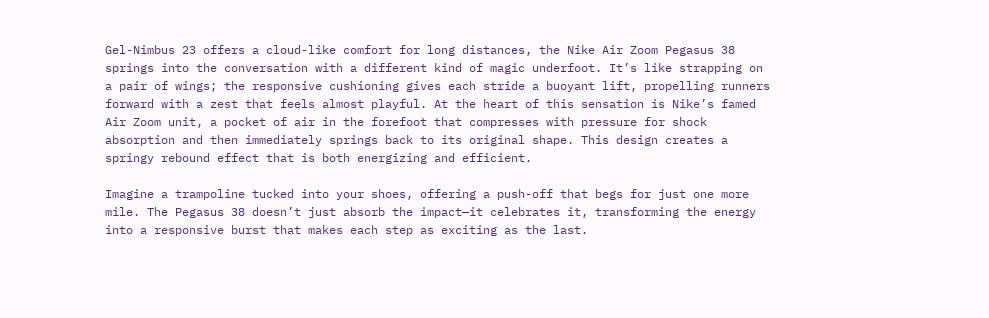Gel-Nimbus 23 offers a cloud-like comfort for long distances, the Nike Air Zoom Pegasus 38 springs into the conversation with a different kind of magic underfoot. It’s like strapping on a pair of wings; the responsive cushioning gives each stride a buoyant lift, propelling runners forward with a zest that feels almost playful. At the heart of this sensation is Nike’s famed Air Zoom unit, a pocket of air in the forefoot that compresses with pressure for shock absorption and then immediately springs back to its original shape. This design creates a springy rebound effect that is both energizing and efficient.

Imagine a trampoline tucked into your shoes, offering a push-off that begs for just one more mile. The Pegasus 38 doesn’t just absorb the impact—it celebrates it, transforming the energy into a responsive burst that makes each step as exciting as the last.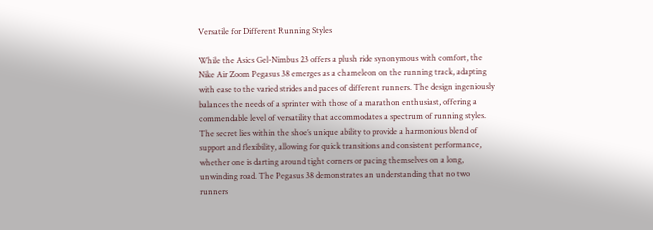Versatile for Different Running Styles

While the Asics Gel-Nimbus 23 offers a plush ride synonymous with comfort, the Nike Air Zoom Pegasus 38 emerges as a chameleon on the running track, adapting with ease to the varied strides and paces of different runners. The design ingeniously balances the needs of a sprinter with those of a marathon enthusiast, offering a commendable level of versatility that accommodates a spectrum of running styles. The secret lies within the shoe’s unique ability to provide a harmonious blend of support and flexibility, allowing for quick transitions and consistent performance, whether one is darting around tight corners or pacing themselves on a long, unwinding road. The Pegasus 38 demonstrates an understanding that no two runners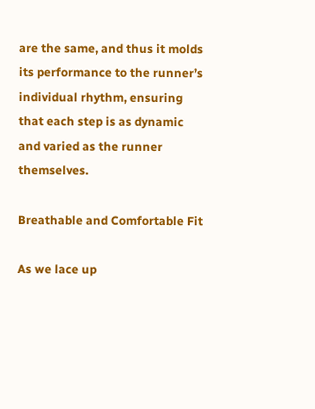are the same, and thus it molds its performance to the runner’s individual rhythm, ensuring that each step is as dynamic and varied as the runner themselves.

Breathable and Comfortable Fit

As we lace up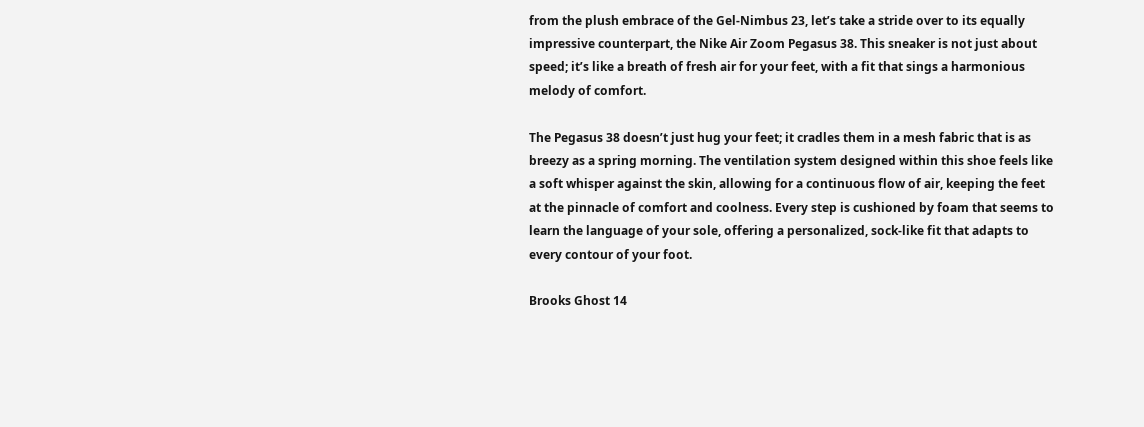from the plush embrace of the Gel-Nimbus 23, let’s take a stride over to its equally impressive counterpart, the Nike Air Zoom Pegasus 38. This sneaker is not just about speed; it’s like a breath of fresh air for your feet, with a fit that sings a harmonious melody of comfort.

The Pegasus 38 doesn’t just hug your feet; it cradles them in a mesh fabric that is as breezy as a spring morning. The ventilation system designed within this shoe feels like a soft whisper against the skin, allowing for a continuous flow of air, keeping the feet at the pinnacle of comfort and coolness. Every step is cushioned by foam that seems to learn the language of your sole, offering a personalized, sock-like fit that adapts to every contour of your foot.

Brooks Ghost 14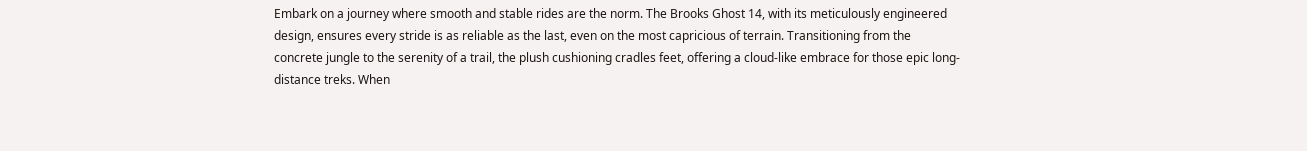Embark on a journey where smooth and stable rides are the norm. The Brooks Ghost 14, with its meticulously engineered design, ensures every stride is as reliable as the last, even on the most capricious of terrain. Transitioning from the concrete jungle to the serenity of a trail, the plush cushioning cradles feet, offering a cloud-like embrace for those epic long-distance treks. When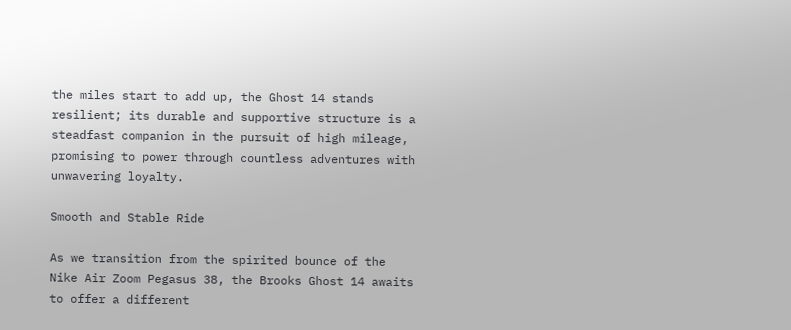the miles start to add up, the Ghost 14 stands resilient; its durable and supportive structure is a steadfast companion in the pursuit of high mileage, promising to power through countless adventures with unwavering loyalty.

Smooth and Stable Ride

As we transition from the spirited bounce of the Nike Air Zoom Pegasus 38, the Brooks Ghost 14 awaits to offer a different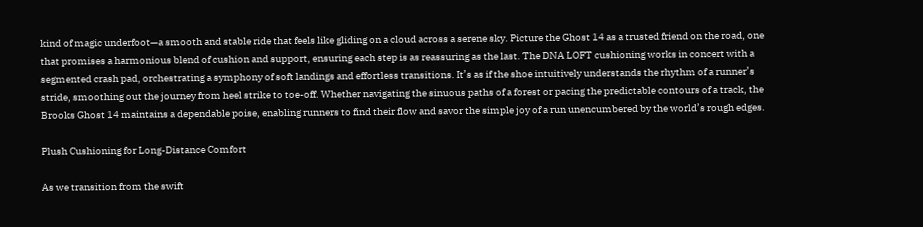kind of magic underfoot—a smooth and stable ride that feels like gliding on a cloud across a serene sky. Picture the Ghost 14 as a trusted friend on the road, one that promises a harmonious blend of cushion and support, ensuring each step is as reassuring as the last. The DNA LOFT cushioning works in concert with a segmented crash pad, orchestrating a symphony of soft landings and effortless transitions. It’s as if the shoe intuitively understands the rhythm of a runner’s stride, smoothing out the journey from heel strike to toe-off. Whether navigating the sinuous paths of a forest or pacing the predictable contours of a track, the Brooks Ghost 14 maintains a dependable poise, enabling runners to find their flow and savor the simple joy of a run unencumbered by the world’s rough edges.

Plush Cushioning for Long-Distance Comfort

As we transition from the swift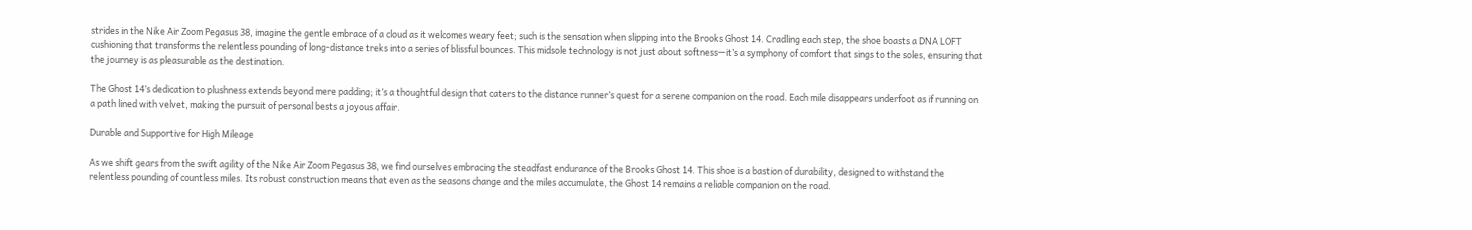strides in the Nike Air Zoom Pegasus 38, imagine the gentle embrace of a cloud as it welcomes weary feet; such is the sensation when slipping into the Brooks Ghost 14. Cradling each step, the shoe boasts a DNA LOFT cushioning that transforms the relentless pounding of long-distance treks into a series of blissful bounces. This midsole technology is not just about softness—it’s a symphony of comfort that sings to the soles, ensuring that the journey is as pleasurable as the destination.

The Ghost 14’s dedication to plushness extends beyond mere padding; it’s a thoughtful design that caters to the distance runner’s quest for a serene companion on the road. Each mile disappears underfoot as if running on a path lined with velvet, making the pursuit of personal bests a joyous affair.

Durable and Supportive for High Mileage

As we shift gears from the swift agility of the Nike Air Zoom Pegasus 38, we find ourselves embracing the steadfast endurance of the Brooks Ghost 14. This shoe is a bastion of durability, designed to withstand the relentless pounding of countless miles. Its robust construction means that even as the seasons change and the miles accumulate, the Ghost 14 remains a reliable companion on the road.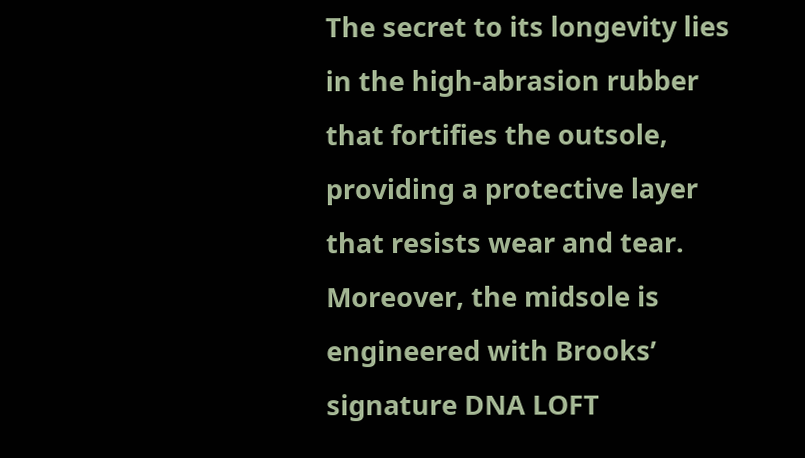The secret to its longevity lies in the high-abrasion rubber that fortifies the outsole, providing a protective layer that resists wear and tear. Moreover, the midsole is engineered with Brooks’ signature DNA LOFT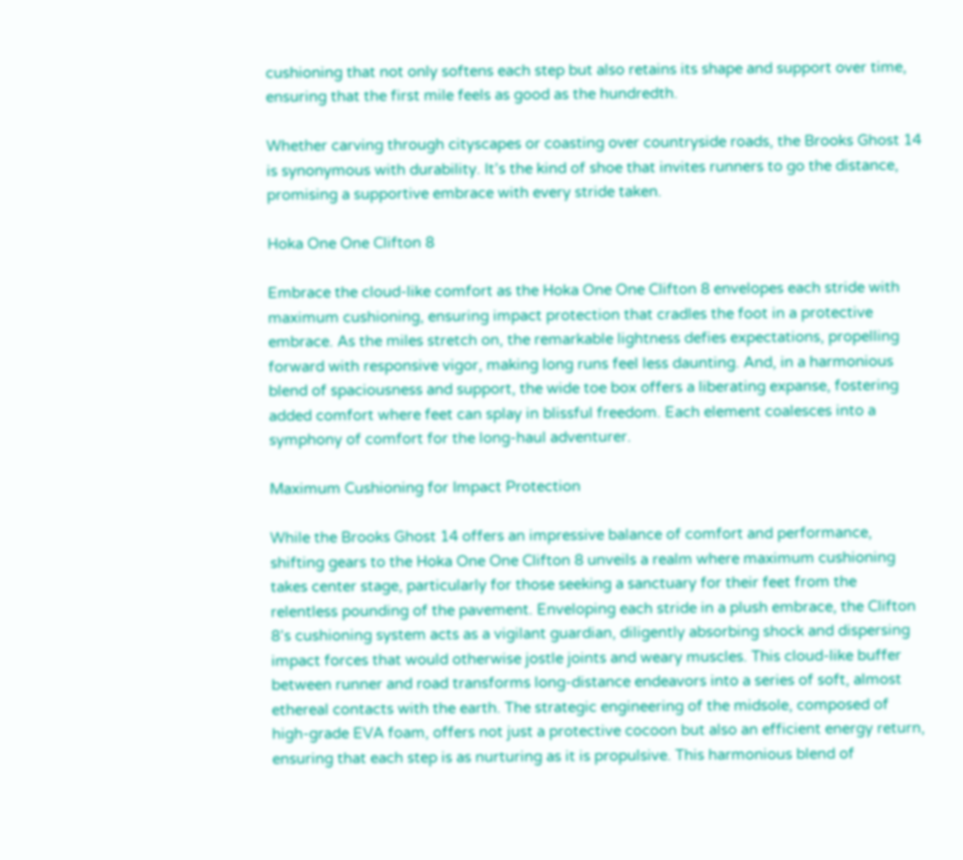cushioning that not only softens each step but also retains its shape and support over time, ensuring that the first mile feels as good as the hundredth.

Whether carving through cityscapes or coasting over countryside roads, the Brooks Ghost 14 is synonymous with durability. It’s the kind of shoe that invites runners to go the distance, promising a supportive embrace with every stride taken.

Hoka One One Clifton 8

Embrace the cloud-like comfort as the Hoka One One Clifton 8 envelopes each stride with maximum cushioning, ensuring impact protection that cradles the foot in a protective embrace. As the miles stretch on, the remarkable lightness defies expectations, propelling forward with responsive vigor, making long runs feel less daunting. And, in a harmonious blend of spaciousness and support, the wide toe box offers a liberating expanse, fostering added comfort where feet can splay in blissful freedom. Each element coalesces into a symphony of comfort for the long-haul adventurer.

Maximum Cushioning for Impact Protection

While the Brooks Ghost 14 offers an impressive balance of comfort and performance, shifting gears to the Hoka One One Clifton 8 unveils a realm where maximum cushioning takes center stage, particularly for those seeking a sanctuary for their feet from the relentless pounding of the pavement. Enveloping each stride in a plush embrace, the Clifton 8’s cushioning system acts as a vigilant guardian, diligently absorbing shock and dispersing impact forces that would otherwise jostle joints and weary muscles. This cloud-like buffer between runner and road transforms long-distance endeavors into a series of soft, almost ethereal contacts with the earth. The strategic engineering of the midsole, composed of high-grade EVA foam, offers not just a protective cocoon but also an efficient energy return, ensuring that each step is as nurturing as it is propulsive. This harmonious blend of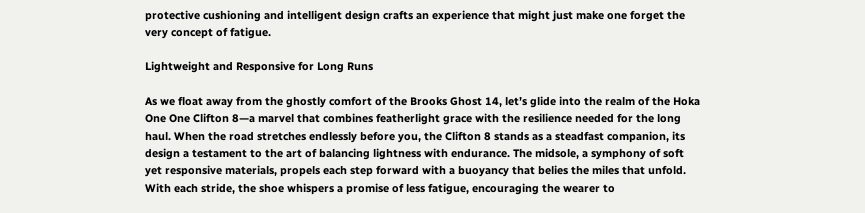protective cushioning and intelligent design crafts an experience that might just make one forget the very concept of fatigue.

Lightweight and Responsive for Long Runs

As we float away from the ghostly comfort of the Brooks Ghost 14, let’s glide into the realm of the Hoka One One Clifton 8—a marvel that combines featherlight grace with the resilience needed for the long haul. When the road stretches endlessly before you, the Clifton 8 stands as a steadfast companion, its design a testament to the art of balancing lightness with endurance. The midsole, a symphony of soft yet responsive materials, propels each step forward with a buoyancy that belies the miles that unfold. With each stride, the shoe whispers a promise of less fatigue, encouraging the wearer to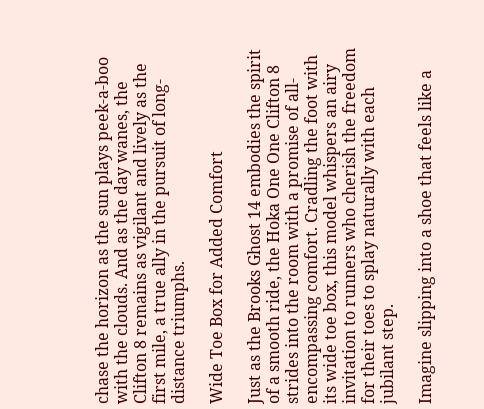chase the horizon as the sun plays peek-a-boo with the clouds. And as the day wanes, the Clifton 8 remains as vigilant and lively as the first mile, a true ally in the pursuit of long-distance triumphs.

Wide Toe Box for Added Comfort

Just as the Brooks Ghost 14 embodies the spirit of a smooth ride, the Hoka One One Clifton 8 strides into the room with a promise of all-encompassing comfort. Cradling the foot with its wide toe box, this model whispers an airy invitation to runners who cherish the freedom for their toes to splay naturally with each jubilant step.

Imagine slipping into a shoe that feels like a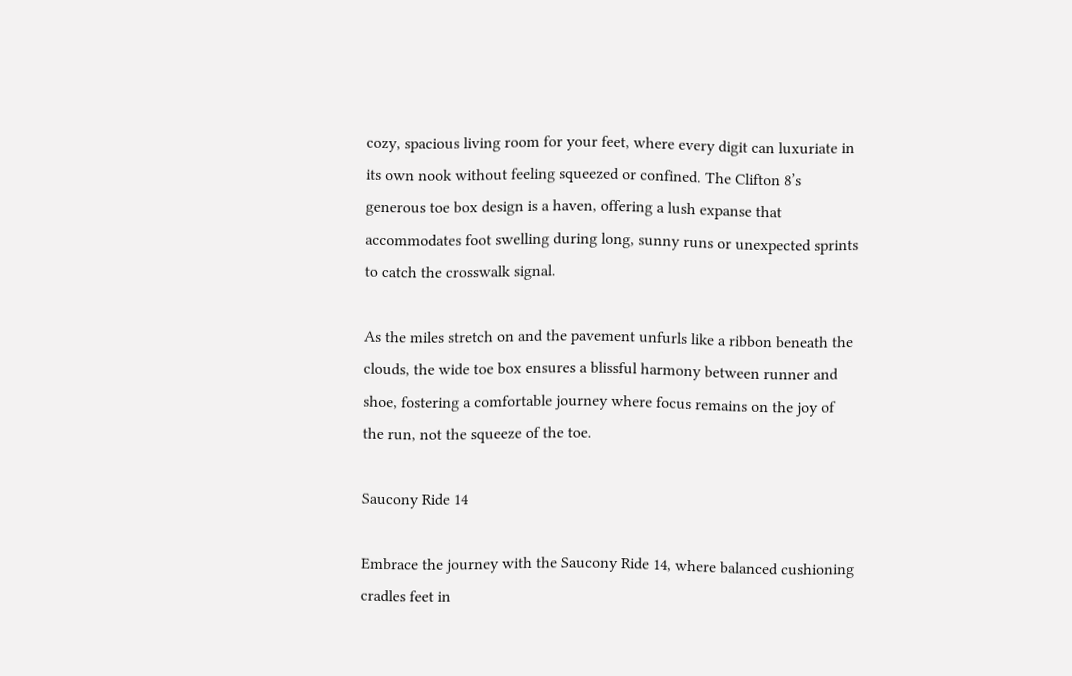cozy, spacious living room for your feet, where every digit can luxuriate in its own nook without feeling squeezed or confined. The Clifton 8’s generous toe box design is a haven, offering a lush expanse that accommodates foot swelling during long, sunny runs or unexpected sprints to catch the crosswalk signal.

As the miles stretch on and the pavement unfurls like a ribbon beneath the clouds, the wide toe box ensures a blissful harmony between runner and shoe, fostering a comfortable journey where focus remains on the joy of the run, not the squeeze of the toe.

Saucony Ride 14

Embrace the journey with the Saucony Ride 14, where balanced cushioning cradles feet in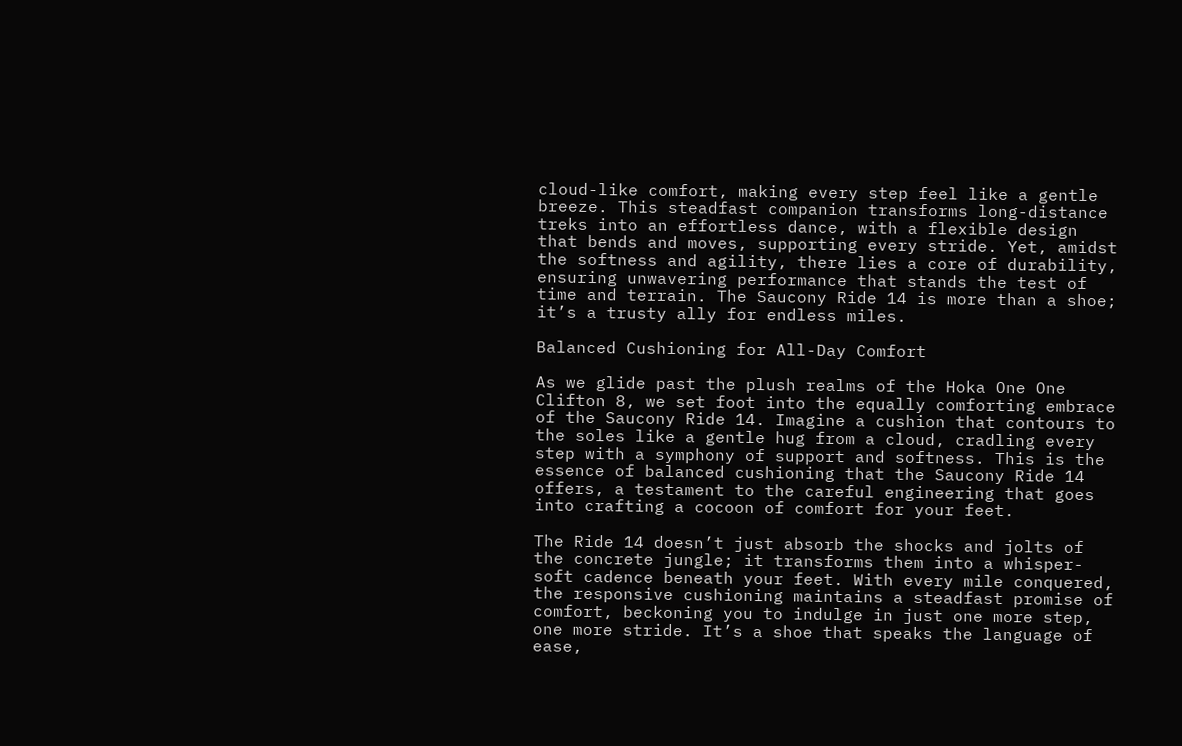cloud-like comfort, making every step feel like a gentle breeze. This steadfast companion transforms long-distance treks into an effortless dance, with a flexible design that bends and moves, supporting every stride. Yet, amidst the softness and agility, there lies a core of durability, ensuring unwavering performance that stands the test of time and terrain. The Saucony Ride 14 is more than a shoe; it’s a trusty ally for endless miles.

Balanced Cushioning for All-Day Comfort

As we glide past the plush realms of the Hoka One One Clifton 8, we set foot into the equally comforting embrace of the Saucony Ride 14. Imagine a cushion that contours to the soles like a gentle hug from a cloud, cradling every step with a symphony of support and softness. This is the essence of balanced cushioning that the Saucony Ride 14 offers, a testament to the careful engineering that goes into crafting a cocoon of comfort for your feet.

The Ride 14 doesn’t just absorb the shocks and jolts of the concrete jungle; it transforms them into a whisper-soft cadence beneath your feet. With every mile conquered, the responsive cushioning maintains a steadfast promise of comfort, beckoning you to indulge in just one more step, one more stride. It’s a shoe that speaks the language of ease,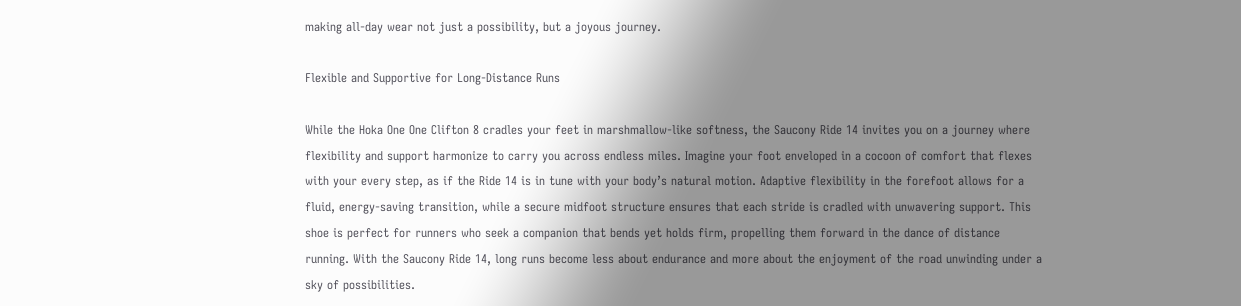making all-day wear not just a possibility, but a joyous journey.

Flexible and Supportive for Long-Distance Runs

While the Hoka One One Clifton 8 cradles your feet in marshmallow-like softness, the Saucony Ride 14 invites you on a journey where flexibility and support harmonize to carry you across endless miles. Imagine your foot enveloped in a cocoon of comfort that flexes with your every step, as if the Ride 14 is in tune with your body’s natural motion. Adaptive flexibility in the forefoot allows for a fluid, energy-saving transition, while a secure midfoot structure ensures that each stride is cradled with unwavering support. This shoe is perfect for runners who seek a companion that bends yet holds firm, propelling them forward in the dance of distance running. With the Saucony Ride 14, long runs become less about endurance and more about the enjoyment of the road unwinding under a sky of possibilities.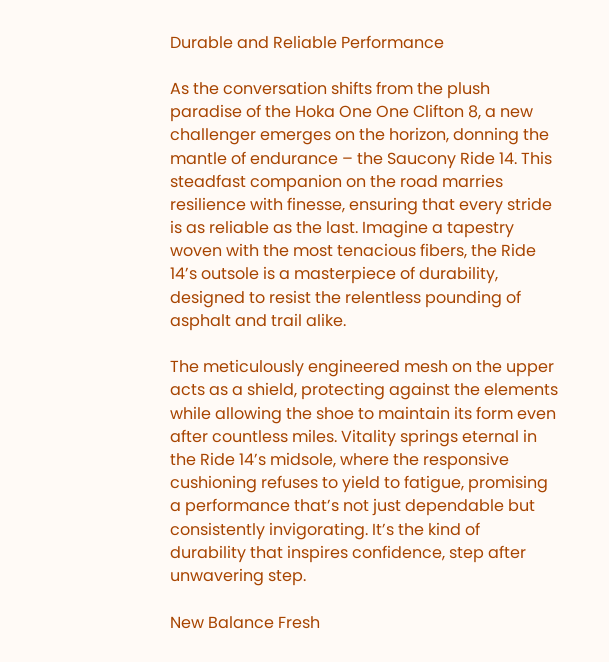Durable and Reliable Performance

As the conversation shifts from the plush paradise of the Hoka One One Clifton 8, a new challenger emerges on the horizon, donning the mantle of endurance – the Saucony Ride 14. This steadfast companion on the road marries resilience with finesse, ensuring that every stride is as reliable as the last. Imagine a tapestry woven with the most tenacious fibers, the Ride 14’s outsole is a masterpiece of durability, designed to resist the relentless pounding of asphalt and trail alike.

The meticulously engineered mesh on the upper acts as a shield, protecting against the elements while allowing the shoe to maintain its form even after countless miles. Vitality springs eternal in the Ride 14’s midsole, where the responsive cushioning refuses to yield to fatigue, promising a performance that’s not just dependable but consistently invigorating. It’s the kind of durability that inspires confidence, step after unwavering step.

New Balance Fresh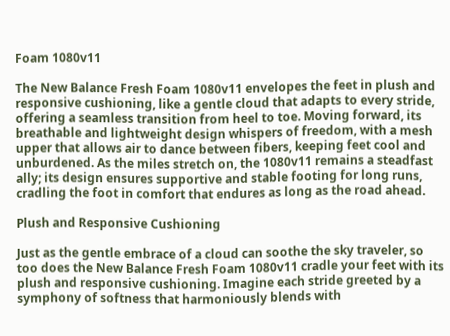Foam 1080v11

The New Balance Fresh Foam 1080v11 envelopes the feet in plush and responsive cushioning, like a gentle cloud that adapts to every stride, offering a seamless transition from heel to toe. Moving forward, its breathable and lightweight design whispers of freedom, with a mesh upper that allows air to dance between fibers, keeping feet cool and unburdened. As the miles stretch on, the 1080v11 remains a steadfast ally; its design ensures supportive and stable footing for long runs, cradling the foot in comfort that endures as long as the road ahead.

Plush and Responsive Cushioning

Just as the gentle embrace of a cloud can soothe the sky traveler, so too does the New Balance Fresh Foam 1080v11 cradle your feet with its plush and responsive cushioning. Imagine each stride greeted by a symphony of softness that harmoniously blends with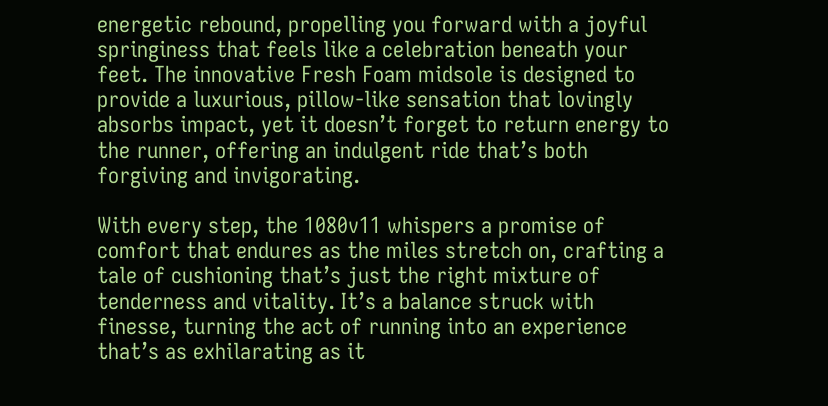energetic rebound, propelling you forward with a joyful springiness that feels like a celebration beneath your feet. The innovative Fresh Foam midsole is designed to provide a luxurious, pillow-like sensation that lovingly absorbs impact, yet it doesn’t forget to return energy to the runner, offering an indulgent ride that’s both forgiving and invigorating.

With every step, the 1080v11 whispers a promise of comfort that endures as the miles stretch on, crafting a tale of cushioning that’s just the right mixture of tenderness and vitality. It’s a balance struck with finesse, turning the act of running into an experience that’s as exhilarating as it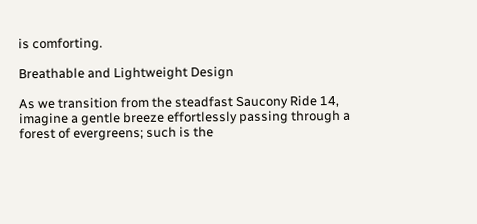is comforting.

Breathable and Lightweight Design

As we transition from the steadfast Saucony Ride 14, imagine a gentle breeze effortlessly passing through a forest of evergreens; such is the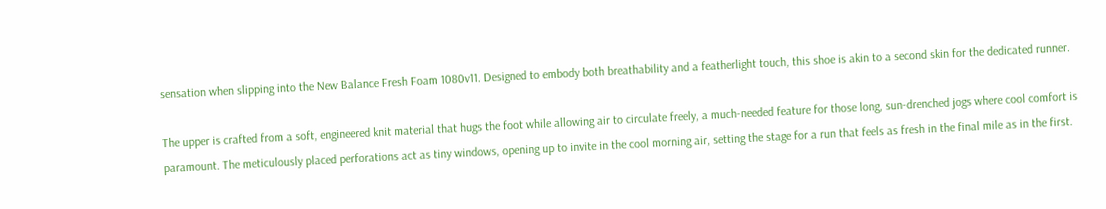sensation when slipping into the New Balance Fresh Foam 1080v11. Designed to embody both breathability and a featherlight touch, this shoe is akin to a second skin for the dedicated runner.

The upper is crafted from a soft, engineered knit material that hugs the foot while allowing air to circulate freely, a much-needed feature for those long, sun-drenched jogs where cool comfort is paramount. The meticulously placed perforations act as tiny windows, opening up to invite in the cool morning air, setting the stage for a run that feels as fresh in the final mile as in the first.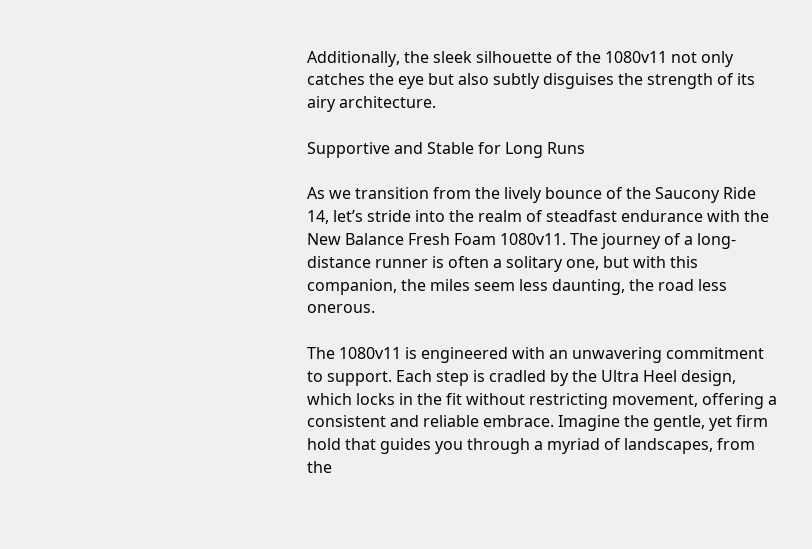Additionally, the sleek silhouette of the 1080v11 not only catches the eye but also subtly disguises the strength of its airy architecture.

Supportive and Stable for Long Runs

As we transition from the lively bounce of the Saucony Ride 14, let’s stride into the realm of steadfast endurance with the New Balance Fresh Foam 1080v11. The journey of a long-distance runner is often a solitary one, but with this companion, the miles seem less daunting, the road less onerous.

The 1080v11 is engineered with an unwavering commitment to support. Each step is cradled by the Ultra Heel design, which locks in the fit without restricting movement, offering a consistent and reliable embrace. Imagine the gentle, yet firm hold that guides you through a myriad of landscapes, from the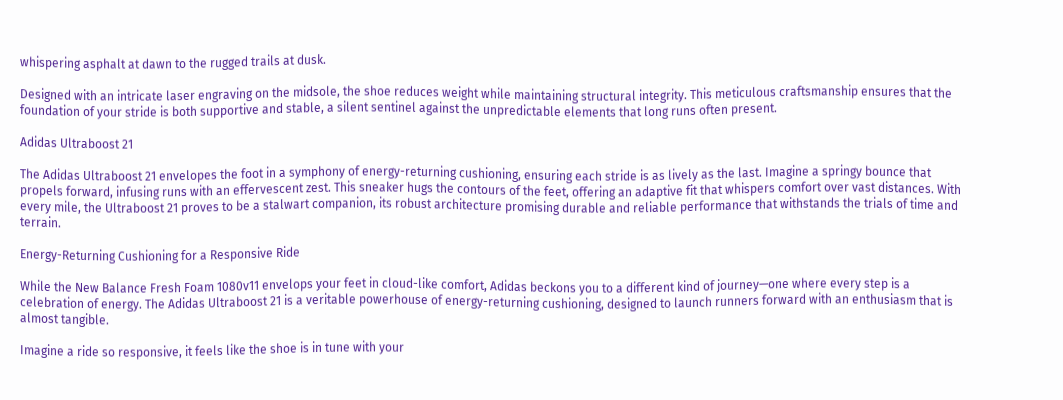whispering asphalt at dawn to the rugged trails at dusk.

Designed with an intricate laser engraving on the midsole, the shoe reduces weight while maintaining structural integrity. This meticulous craftsmanship ensures that the foundation of your stride is both supportive and stable, a silent sentinel against the unpredictable elements that long runs often present.

Adidas Ultraboost 21

The Adidas Ultraboost 21 envelopes the foot in a symphony of energy-returning cushioning, ensuring each stride is as lively as the last. Imagine a springy bounce that propels forward, infusing runs with an effervescent zest. This sneaker hugs the contours of the feet, offering an adaptive fit that whispers comfort over vast distances. With every mile, the Ultraboost 21 proves to be a stalwart companion, its robust architecture promising durable and reliable performance that withstands the trials of time and terrain.

Energy-Returning Cushioning for a Responsive Ride

While the New Balance Fresh Foam 1080v11 envelops your feet in cloud-like comfort, Adidas beckons you to a different kind of journey—one where every step is a celebration of energy. The Adidas Ultraboost 21 is a veritable powerhouse of energy-returning cushioning, designed to launch runners forward with an enthusiasm that is almost tangible.

Imagine a ride so responsive, it feels like the shoe is in tune with your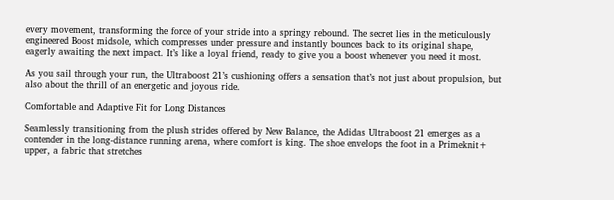every movement, transforming the force of your stride into a springy rebound. The secret lies in the meticulously engineered Boost midsole, which compresses under pressure and instantly bounces back to its original shape, eagerly awaiting the next impact. It’s like a loyal friend, ready to give you a boost whenever you need it most.

As you sail through your run, the Ultraboost 21’s cushioning offers a sensation that’s not just about propulsion, but also about the thrill of an energetic and joyous ride.

Comfortable and Adaptive Fit for Long Distances

Seamlessly transitioning from the plush strides offered by New Balance, the Adidas Ultraboost 21 emerges as a contender in the long-distance running arena, where comfort is king. The shoe envelops the foot in a Primeknit+ upper, a fabric that stretches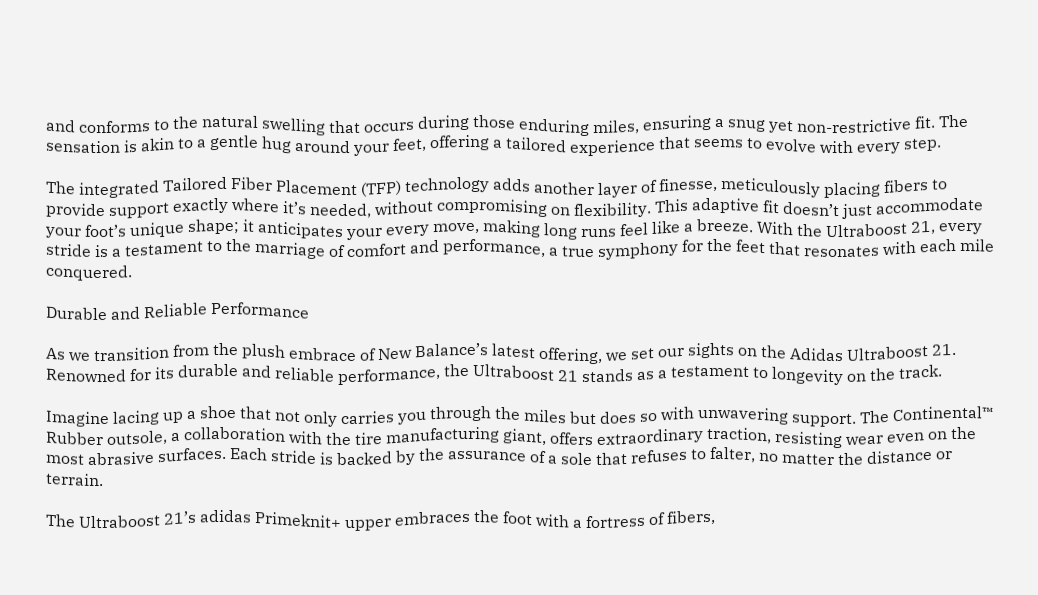and conforms to the natural swelling that occurs during those enduring miles, ensuring a snug yet non-restrictive fit. The sensation is akin to a gentle hug around your feet, offering a tailored experience that seems to evolve with every step.

The integrated Tailored Fiber Placement (TFP) technology adds another layer of finesse, meticulously placing fibers to provide support exactly where it’s needed, without compromising on flexibility. This adaptive fit doesn’t just accommodate your foot’s unique shape; it anticipates your every move, making long runs feel like a breeze. With the Ultraboost 21, every stride is a testament to the marriage of comfort and performance, a true symphony for the feet that resonates with each mile conquered.

Durable and Reliable Performance

As we transition from the plush embrace of New Balance’s latest offering, we set our sights on the Adidas Ultraboost 21. Renowned for its durable and reliable performance, the Ultraboost 21 stands as a testament to longevity on the track.

Imagine lacing up a shoe that not only carries you through the miles but does so with unwavering support. The Continental™ Rubber outsole, a collaboration with the tire manufacturing giant, offers extraordinary traction, resisting wear even on the most abrasive surfaces. Each stride is backed by the assurance of a sole that refuses to falter, no matter the distance or terrain.

The Ultraboost 21’s adidas Primeknit+ upper embraces the foot with a fortress of fibers,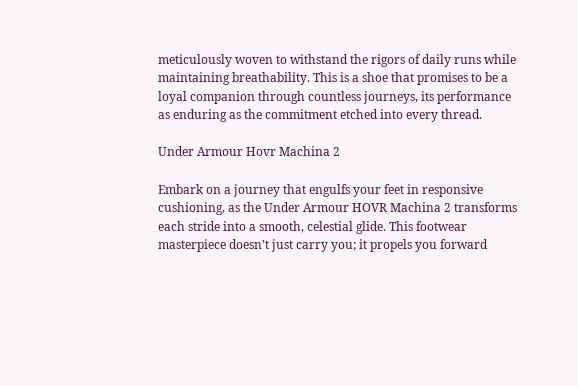meticulously woven to withstand the rigors of daily runs while maintaining breathability. This is a shoe that promises to be a loyal companion through countless journeys, its performance as enduring as the commitment etched into every thread.

Under Armour Hovr Machina 2

Embark on a journey that engulfs your feet in responsive cushioning, as the Under Armour HOVR Machina 2 transforms each stride into a smooth, celestial glide. This footwear masterpiece doesn’t just carry you; it propels you forward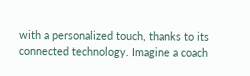with a personalized touch, thanks to its connected technology. Imagine a coach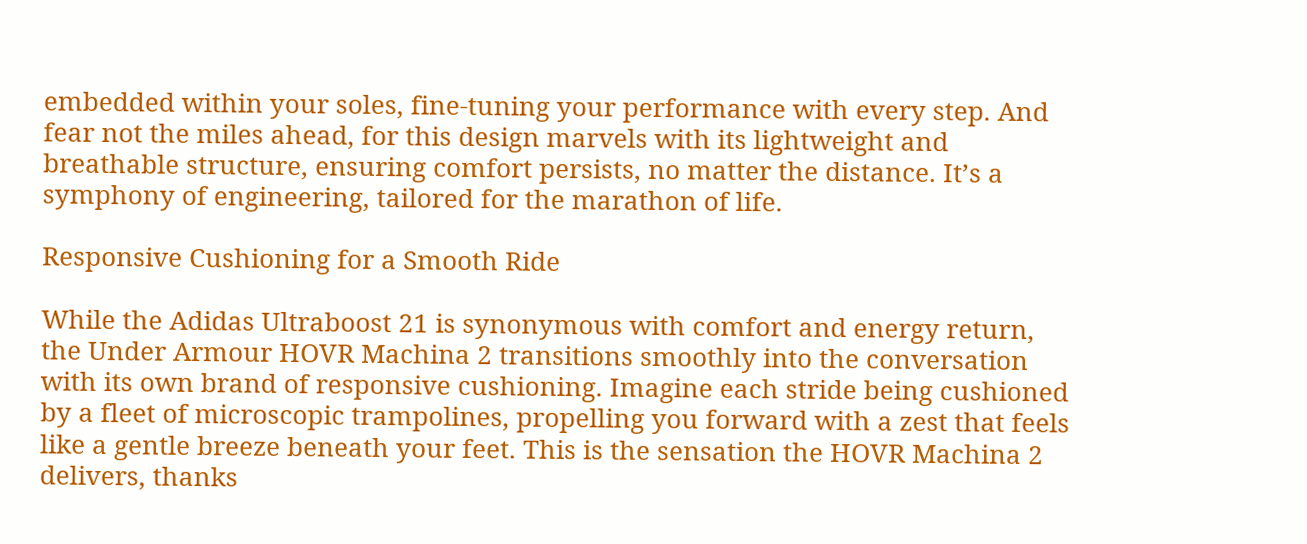embedded within your soles, fine-tuning your performance with every step. And fear not the miles ahead, for this design marvels with its lightweight and breathable structure, ensuring comfort persists, no matter the distance. It’s a symphony of engineering, tailored for the marathon of life.

Responsive Cushioning for a Smooth Ride

While the Adidas Ultraboost 21 is synonymous with comfort and energy return, the Under Armour HOVR Machina 2 transitions smoothly into the conversation with its own brand of responsive cushioning. Imagine each stride being cushioned by a fleet of microscopic trampolines, propelling you forward with a zest that feels like a gentle breeze beneath your feet. This is the sensation the HOVR Machina 2 delivers, thanks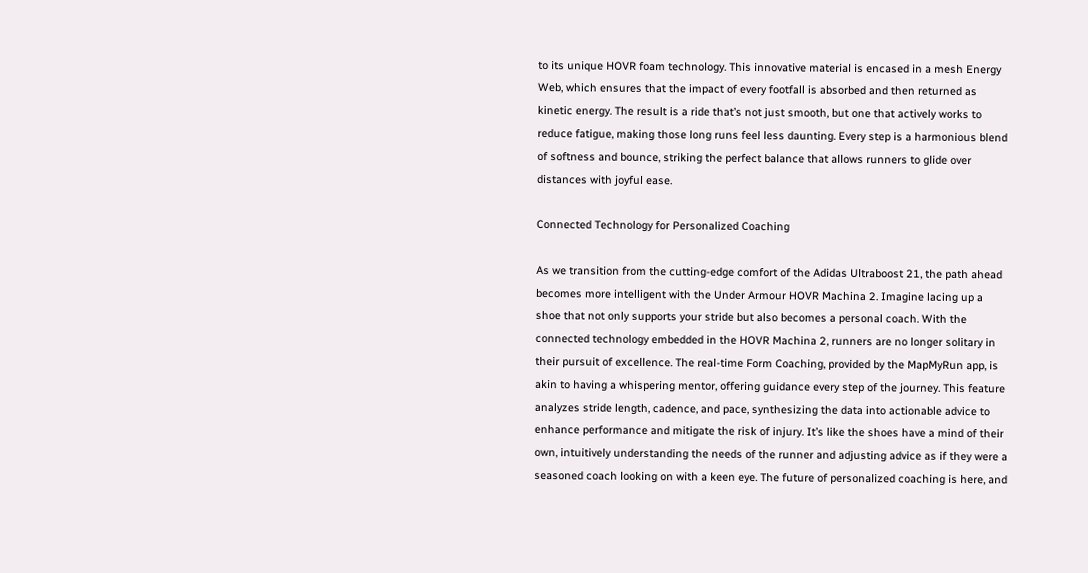to its unique HOVR foam technology. This innovative material is encased in a mesh Energy Web, which ensures that the impact of every footfall is absorbed and then returned as kinetic energy. The result is a ride that’s not just smooth, but one that actively works to reduce fatigue, making those long runs feel less daunting. Every step is a harmonious blend of softness and bounce, striking the perfect balance that allows runners to glide over distances with joyful ease.

Connected Technology for Personalized Coaching

As we transition from the cutting-edge comfort of the Adidas Ultraboost 21, the path ahead becomes more intelligent with the Under Armour HOVR Machina 2. Imagine lacing up a shoe that not only supports your stride but also becomes a personal coach. With the connected technology embedded in the HOVR Machina 2, runners are no longer solitary in their pursuit of excellence. The real-time Form Coaching, provided by the MapMyRun app, is akin to having a whispering mentor, offering guidance every step of the journey. This feature analyzes stride length, cadence, and pace, synthesizing the data into actionable advice to enhance performance and mitigate the risk of injury. It’s like the shoes have a mind of their own, intuitively understanding the needs of the runner and adjusting advice as if they were a seasoned coach looking on with a keen eye. The future of personalized coaching is here, and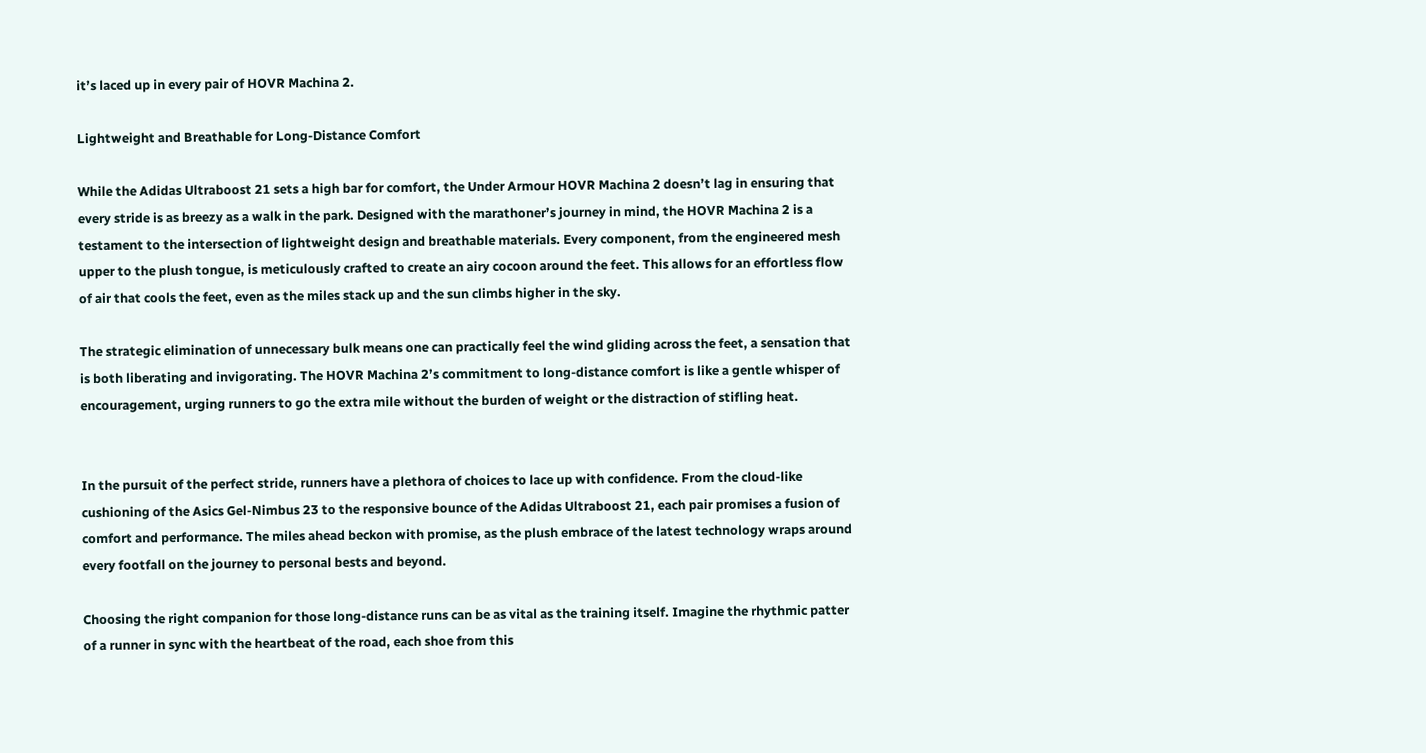it’s laced up in every pair of HOVR Machina 2.

Lightweight and Breathable for Long-Distance Comfort

While the Adidas Ultraboost 21 sets a high bar for comfort, the Under Armour HOVR Machina 2 doesn’t lag in ensuring that every stride is as breezy as a walk in the park. Designed with the marathoner’s journey in mind, the HOVR Machina 2 is a testament to the intersection of lightweight design and breathable materials. Every component, from the engineered mesh upper to the plush tongue, is meticulously crafted to create an airy cocoon around the feet. This allows for an effortless flow of air that cools the feet, even as the miles stack up and the sun climbs higher in the sky.

The strategic elimination of unnecessary bulk means one can practically feel the wind gliding across the feet, a sensation that is both liberating and invigorating. The HOVR Machina 2’s commitment to long-distance comfort is like a gentle whisper of encouragement, urging runners to go the extra mile without the burden of weight or the distraction of stifling heat.


In the pursuit of the perfect stride, runners have a plethora of choices to lace up with confidence. From the cloud-like cushioning of the Asics Gel-Nimbus 23 to the responsive bounce of the Adidas Ultraboost 21, each pair promises a fusion of comfort and performance. The miles ahead beckon with promise, as the plush embrace of the latest technology wraps around every footfall on the journey to personal bests and beyond.

Choosing the right companion for those long-distance runs can be as vital as the training itself. Imagine the rhythmic patter of a runner in sync with the heartbeat of the road, each shoe from this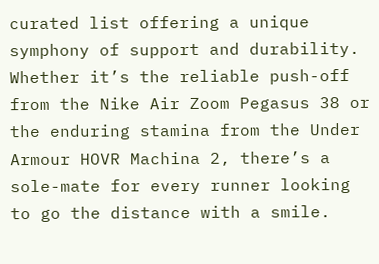curated list offering a unique symphony of support and durability. Whether it’s the reliable push-off from the Nike Air Zoom Pegasus 38 or the enduring stamina from the Under Armour HOVR Machina 2, there’s a sole-mate for every runner looking to go the distance with a smile.